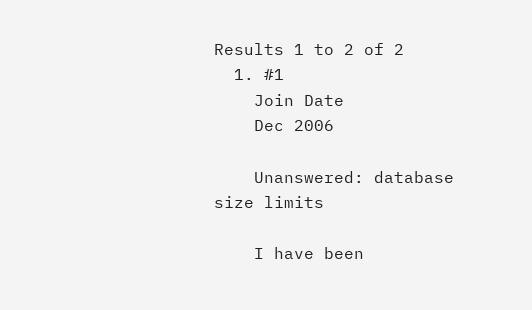Results 1 to 2 of 2
  1. #1
    Join Date
    Dec 2006

    Unanswered: database size limits

    I have been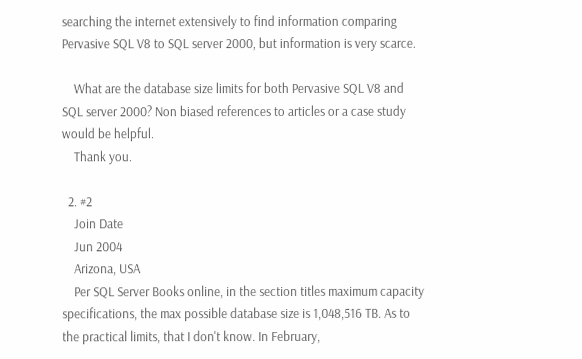searching the internet extensively to find information comparing Pervasive SQL V8 to SQL server 2000, but information is very scarce.

    What are the database size limits for both Pervasive SQL V8 and SQL server 2000? Non biased references to articles or a case study would be helpful.
    Thank you.

  2. #2
    Join Date
    Jun 2004
    Arizona, USA
    Per SQL Server Books online, in the section titles maximum capacity specifications, the max possible database size is 1,048,516 TB. As to the practical limits, that I don't know. In February,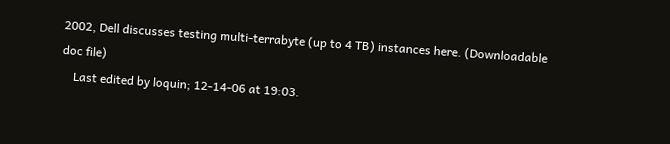2002, Dell discusses testing multi-terrabyte (up to 4 TB) instances here. (Downloadable doc file)
    Last edited by loquin; 12-14-06 at 19:03.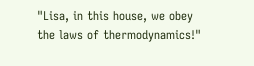"Lisa, in this house, we obey the laws of thermodynamics!"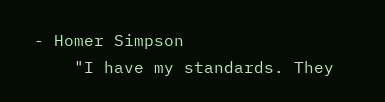- Homer Simpson
    "I have my standards. They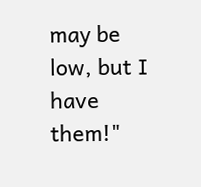may be low, but I have them!"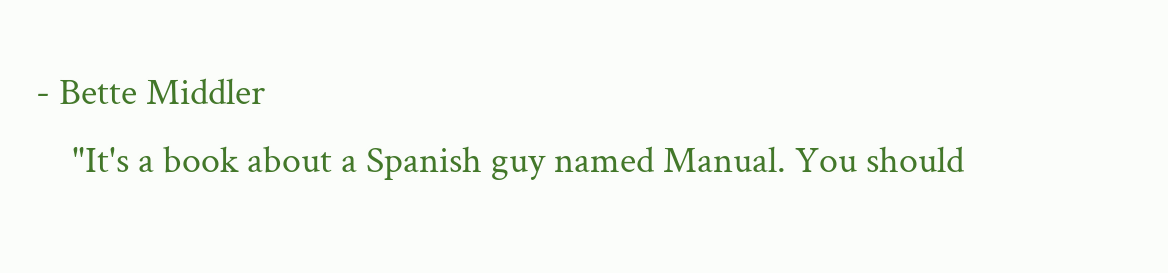- Bette Middler
    "It's a book about a Spanish guy named Manual. You should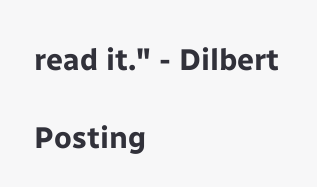read it." - Dilbert

Posting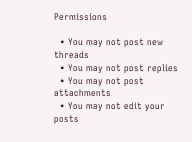Permissions

  • You may not post new threads
  • You may not post replies
  • You may not post attachments
  • You may not edit your posts